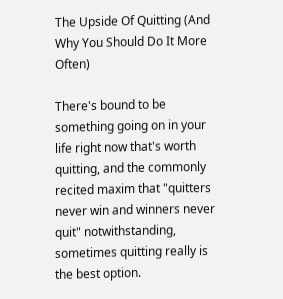The Upside Of Quitting (And Why You Should Do It More Often)

There's bound to be something going on in your life right now that's worth quitting, and the commonly recited maxim that "quitters never win and winners never quit" notwithstanding, sometimes quitting really is the best option.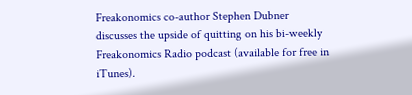Freakonomics co-author Stephen Dubner discusses the upside of quitting on his bi-weekly Freakonomics Radio podcast (available for free in iTunes).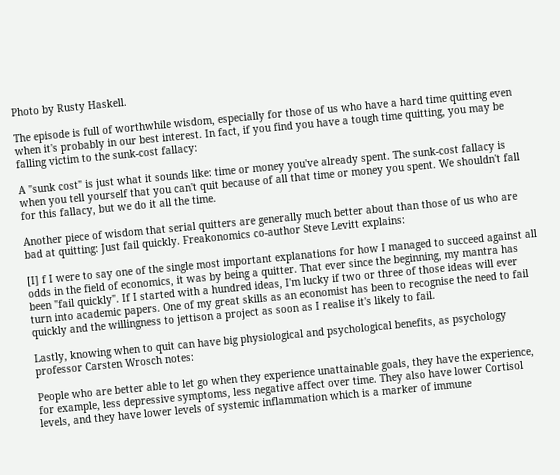Photo by Rusty Haskell.

The episode is full of worthwhile wisdom, especially for those of us who have a hard time quitting even when it's probably in our best interest. In fact, if you find you have a tough time quitting, you may be falling victim to the sunk-cost fallacy:

A "sunk cost" is just what it sounds like: time or money you've already spent. The sunk-cost fallacy is when you tell yourself that you can't quit because of all that time or money you spent. We shouldn't fall for this fallacy, but we do it all the time.

Another piece of wisdom that serial quitters are generally much better about than those of us who are bad at quitting: Just fail quickly. Freakonomics co-author Steve Levitt explains:

[I] f I were to say one of the single most important explanations for how I managed to succeed against all odds in the field of economics, it was by being a quitter. That ever since the beginning, my mantra has been "fail quickly". If I started with a hundred ideas, I'm lucky if two or three of those ideas will ever turn into academic papers. One of my great skills as an economist has been to recognise the need to fail quickly and the willingness to jettison a project as soon as I realise it's likely to fail.

Lastly, knowing when to quit can have big physiological and psychological benefits, as psychology professor Carsten Wrosch notes:

People who are better able to let go when they experience unattainable goals, they have the experience, for example, less depressive symptoms, less negative affect over time. They also have lower Cortisol levels, and they have lower levels of systemic inflammation which is a marker of immune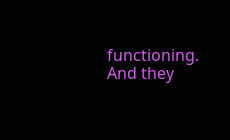functioning. And they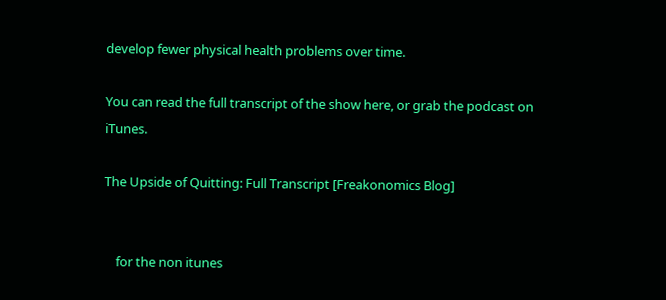develop fewer physical health problems over time.

You can read the full transcript of the show here, or grab the podcast on iTunes.

The Upside of Quitting: Full Transcript [Freakonomics Blog]


    for the non itunes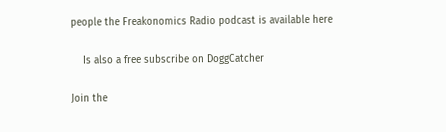people the Freakonomics Radio podcast is available here

    Is also a free subscribe on DoggCatcher

Join the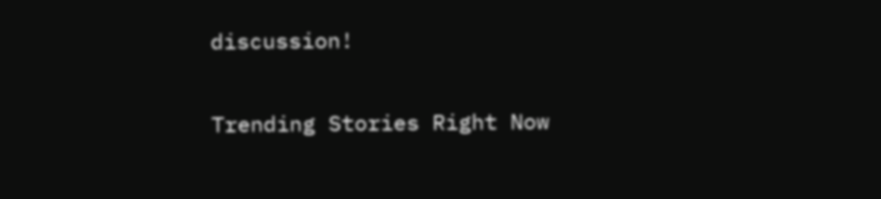discussion!

Trending Stories Right Now